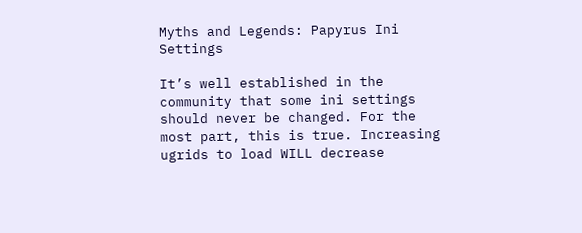Myths and Legends: Papyrus Ini Settings

It’s well established in the community that some ini settings should never be changed. For the most part, this is true. Increasing ugrids to load WILL decrease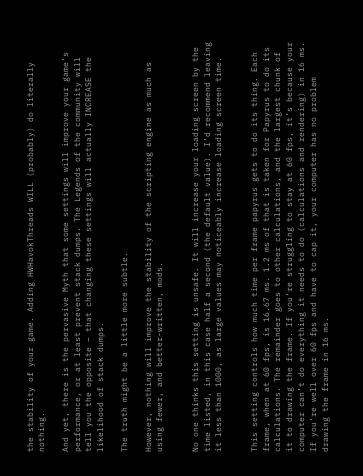the stability of your game. Adding HWHavokThreads WILL (probably) do literally nothing.

And yet, there is the pervasive Myth that some settings will improve your game’s performance, or at least prevent stack dumps. The Legends of the community will tell you the opposite – that changing these settings will actually INCREASE the likelihood of stack dumps.

The truth might be a little more subtle.

However, nothing will improve the stability of the scripting engine as much as using fewer, and better-written, mods.


No one thinks this setting is unsafe. It will increase your loading screen by the time listed, in this case half a second (the default value). I’d recommend leaving it less than 1000, as large values may noticeably increase loading screen time.


This setting controls how much time per frame papyrus gets to do its thing. Each frame, when at 60 fps, is 16.67 ms. 1.2 ms of that is taken for Papyrus to do its calculations. The remainder goes to other calculations, and the largest chunk of it to drawing the frame. If you’re struggling to stay at 60 fps, it’s because your computer can’t do everything it needs to do (calculations and rendering) in 16 ms. If you’re well over 60 fps and have to cap it, your computer has no problem drawing the frame in 16 ms.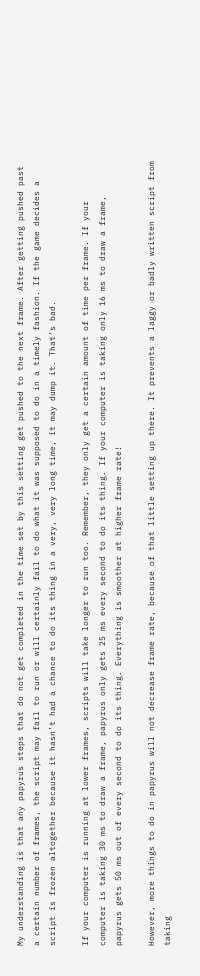My understanding is that any papyrus steps that do not get completed in the time set by this setting get pushed to the next frame. After getting pushed past a certain number of frames, the script may fail to run or will certainly fail to do what it was supposed to do in a timely fashion. If the game decides a script is frozen altogether because it hasn’t had a chance to do its thing in a very, very long time, it may dump it. That’s bad.

If your computer is running at lower frames, scripts will take longer to run too. Remember, they only get a certain amount of time per frame. If your computer is taking 30 ms to draw a frame, papyrus only gets 25 ms every second to do its thing. If your computer is taking only 16 ms to draw a frame, papyrus gets 50 ms out of every second to do its thing. Everything is smoother at higher frame rate!

However, more things to do in papyrus will not decrease frame rate, because of that little setting up there. It prevents a laggy or badly written script from taking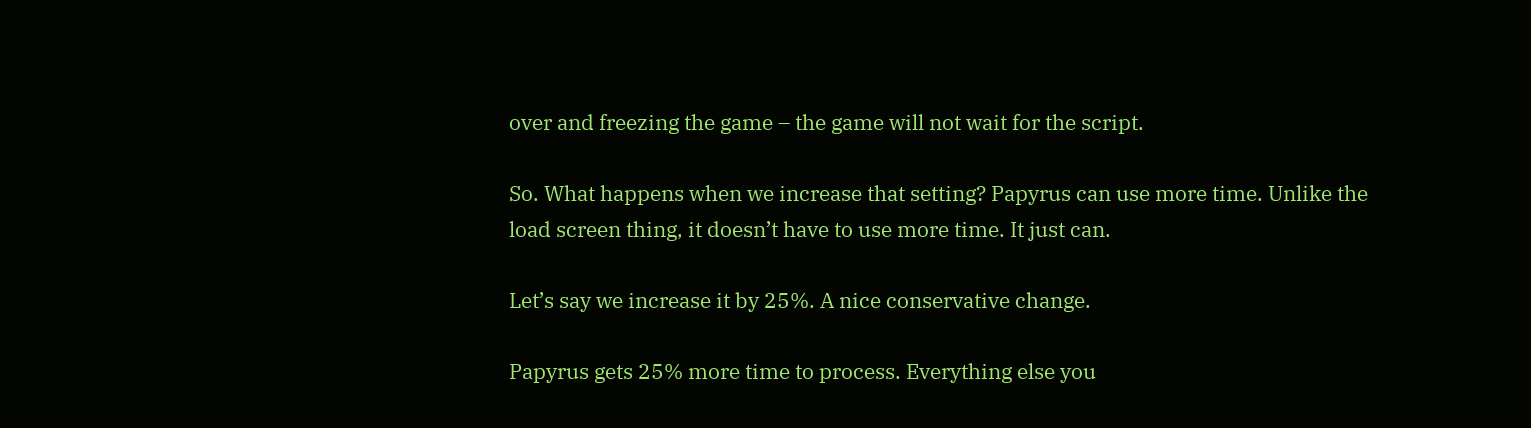over and freezing the game – the game will not wait for the script.

So. What happens when we increase that setting? Papyrus can use more time. Unlike the load screen thing, it doesn’t have to use more time. It just can.

Let’s say we increase it by 25%. A nice conservative change.

Papyrus gets 25% more time to process. Everything else you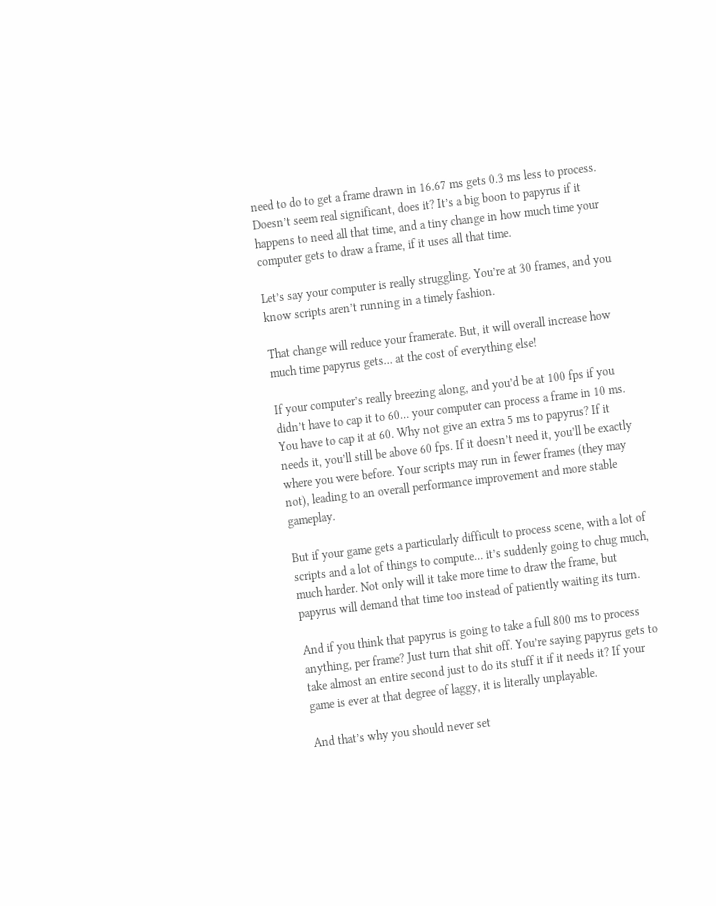need to do to get a frame drawn in 16.67 ms gets 0.3 ms less to process. Doesn’t seem real significant, does it? It’s a big boon to papyrus if it happens to need all that time, and a tiny change in how much time your computer gets to draw a frame, if it uses all that time.

Let’s say your computer is really struggling. You’re at 30 frames, and you know scripts aren’t running in a timely fashion.

That change will reduce your framerate. But, it will overall increase how much time papyrus gets… at the cost of everything else!

If your computer’s really breezing along, and you’d be at 100 fps if you didn’t have to cap it to 60… your computer can process a frame in 10 ms. You have to cap it at 60. Why not give an extra 5 ms to papyrus? If it needs it, you’ll still be above 60 fps. If it doesn’t need it, you’ll be exactly where you were before. Your scripts may run in fewer frames (they may not), leading to an overall performance improvement and more stable gameplay.

But if your game gets a particularly difficult to process scene, with a lot of scripts and a lot of things to compute… it’s suddenly going to chug much, much harder. Not only will it take more time to draw the frame, but papyrus will demand that time too instead of patiently waiting its turn.

And if you think that papyrus is going to take a full 800 ms to process anything, per frame? Just turn that shit off. You’re saying papyrus gets to take almost an entire second just to do its stuff it if it needs it? If your game is ever at that degree of laggy, it is literally unplayable.

And that’s why you should never set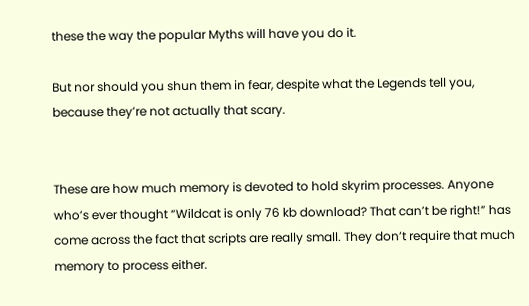these the way the popular Myths will have you do it.

But nor should you shun them in fear, despite what the Legends tell you, because they’re not actually that scary.


These are how much memory is devoted to hold skyrim processes. Anyone who’s ever thought “Wildcat is only 76 kb download? That can’t be right!” has come across the fact that scripts are really small. They don’t require that much memory to process either.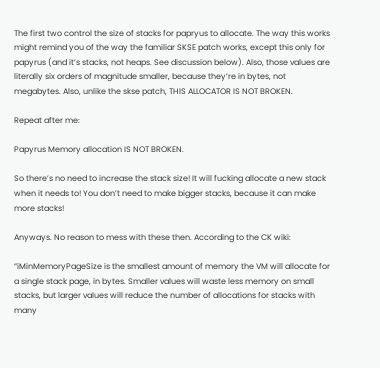The first two control the size of stacks for papryus to allocate. The way this works might remind you of the way the familiar SKSE patch works, except this only for papyrus (and it’s stacks, not heaps. See discussion below). Also, those values are literally six orders of magnitude smaller, because they’re in bytes, not megabytes. Also, unlike the skse patch, THIS ALLOCATOR IS NOT BROKEN.

Repeat after me:

Papyrus Memory allocation IS NOT BROKEN.

So there’s no need to increase the stack size! It will fucking allocate a new stack when it needs to! You don’t need to make bigger stacks, because it can make more stacks!

Anyways. No reason to mess with these then. According to the CK wiki:

“iMinMemoryPageSize is the smallest amount of memory the VM will allocate for a single stack page, in bytes. Smaller values will waste less memory on small stacks, but larger values will reduce the number of allocations for stacks with many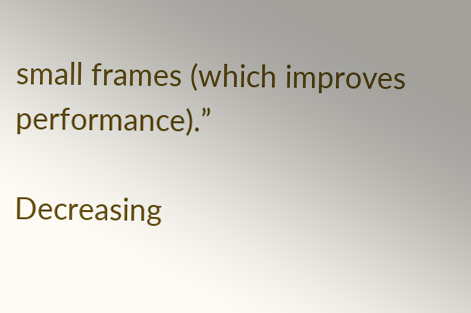small frames (which improves performance).”

Decreasing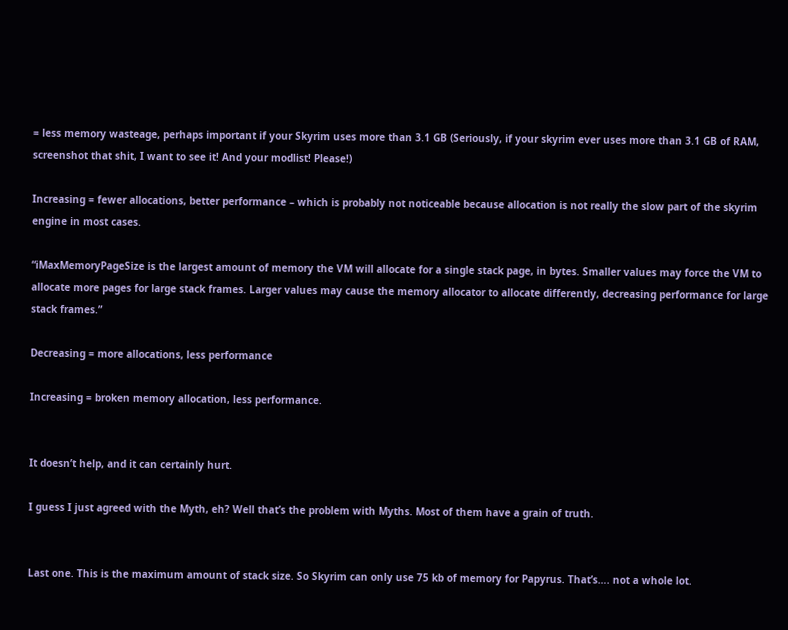= less memory wasteage, perhaps important if your Skyrim uses more than 3.1 GB (Seriously, if your skyrim ever uses more than 3.1 GB of RAM, screenshot that shit, I want to see it! And your modlist! Please!)

Increasing = fewer allocations, better performance – which is probably not noticeable because allocation is not really the slow part of the skyrim engine in most cases.

“iMaxMemoryPageSize is the largest amount of memory the VM will allocate for a single stack page, in bytes. Smaller values may force the VM to allocate more pages for large stack frames. Larger values may cause the memory allocator to allocate differently, decreasing performance for large stack frames.”

Decreasing = more allocations, less performance

Increasing = broken memory allocation, less performance.


It doesn’t help, and it can certainly hurt.

I guess I just agreed with the Myth, eh? Well that’s the problem with Myths. Most of them have a grain of truth.


Last one. This is the maximum amount of stack size. So Skyrim can only use 75 kb of memory for Papyrus. That’s…. not a whole lot.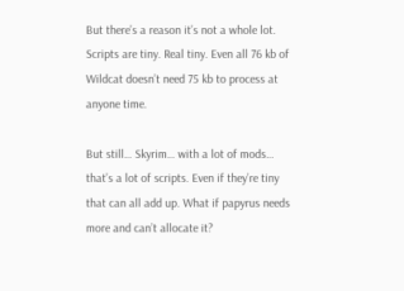But there’s a reason it’s not a whole lot. Scripts are tiny. Real tiny. Even all 76 kb of Wildcat doesn’t need 75 kb to process at anyone time.

But still… Skyrim… with a lot of mods… that’s a lot of scripts. Even if they’re tiny that can all add up. What if papyrus needs more and can’t allocate it?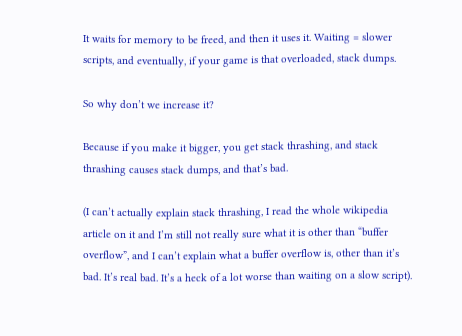It waits for memory to be freed, and then it uses it. Waiting = slower scripts, and eventually, if your game is that overloaded, stack dumps.

So why don’t we increase it?

Because if you make it bigger, you get stack thrashing, and stack thrashing causes stack dumps, and that’s bad.

(I can’t actually explain stack thrashing, I read the whole wikipedia article on it and I’m still not really sure what it is other than “buffer overflow”, and I can’t explain what a buffer overflow is, other than it’s bad. It’s real bad. It’s a heck of a lot worse than waiting on a slow script).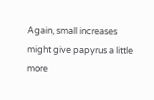Again, small increases might give papyrus a little more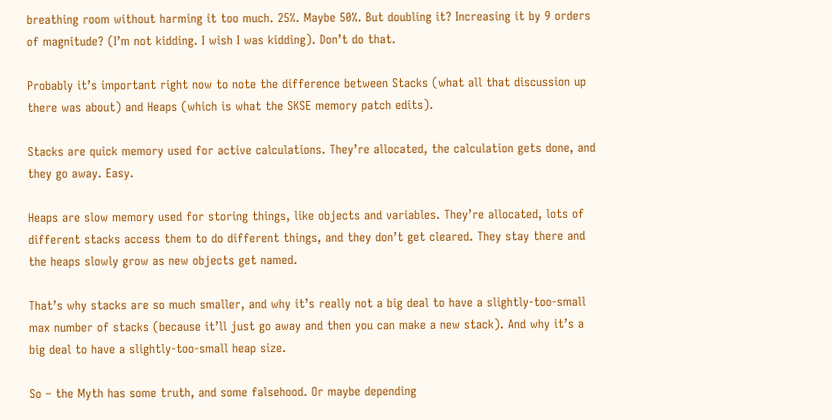breathing room without harming it too much. 25%. Maybe 50%. But doubling it? Increasing it by 9 orders of magnitude? (I’m not kidding. I wish I was kidding). Don’t do that.

Probably it’s important right now to note the difference between Stacks (what all that discussion up there was about) and Heaps (which is what the SKSE memory patch edits).

Stacks are quick memory used for active calculations. They’re allocated, the calculation gets done, and they go away. Easy.

Heaps are slow memory used for storing things, like objects and variables. They’re allocated, lots of different stacks access them to do different things, and they don’t get cleared. They stay there and the heaps slowly grow as new objects get named.

That’s why stacks are so much smaller, and why it’s really not a big deal to have a slightly-too-small max number of stacks (because it’ll just go away and then you can make a new stack). And why it’s a big deal to have a slightly-too-small heap size.

So – the Myth has some truth, and some falsehood. Or maybe depending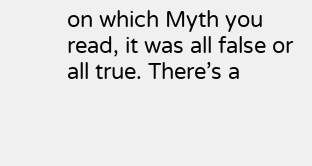on which Myth you read, it was all false or all true. There’s a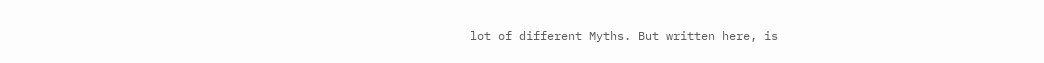lot of different Myths. But written here, is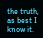the truth, as best I know it.